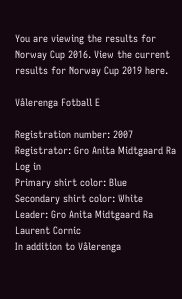You are viewing the results for Norway Cup 2016. View the current results for Norway Cup 2019 here.

Vålerenga Fotball E

Registration number: 2007
Registrator: Gro Anita Midtgaard Ra Log in
Primary shirt color: Blue
Secondary shirt color: White
Leader: Gro Anita Midtgaard Ra
Laurent Cornic
In addition to Vålerenga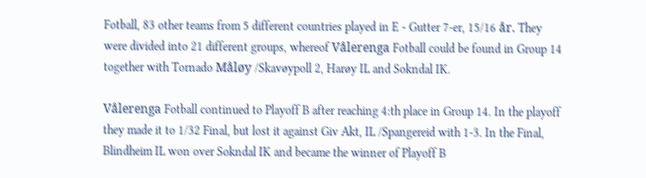Fotball, 83 other teams from 5 different countries played in E - Gutter 7-er, 15/16 år. They were divided into 21 different groups, whereof Vålerenga Fotball could be found in Group 14 together with Tornado Måløy /Skavøypoll 2, Harøy IL and Sokndal IK.

Vålerenga Fotball continued to Playoff B after reaching 4:th place in Group 14. In the playoff they made it to 1/32 Final, but lost it against Giv Akt, IL /Spangereid with 1-3. In the Final, Blindheim IL won over Sokndal IK and became the winner of Playoff B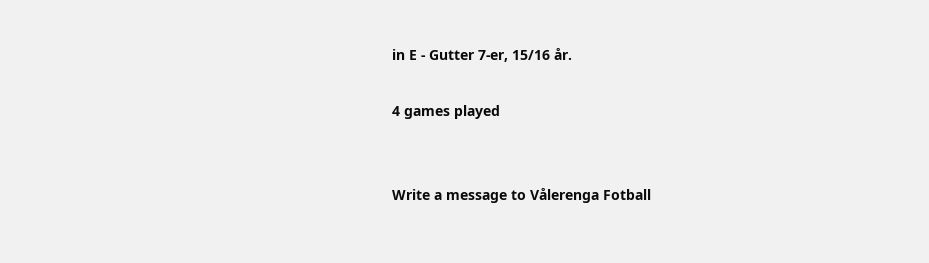in E - Gutter 7-er, 15/16 år.

4 games played


Write a message to Vålerenga Fotball